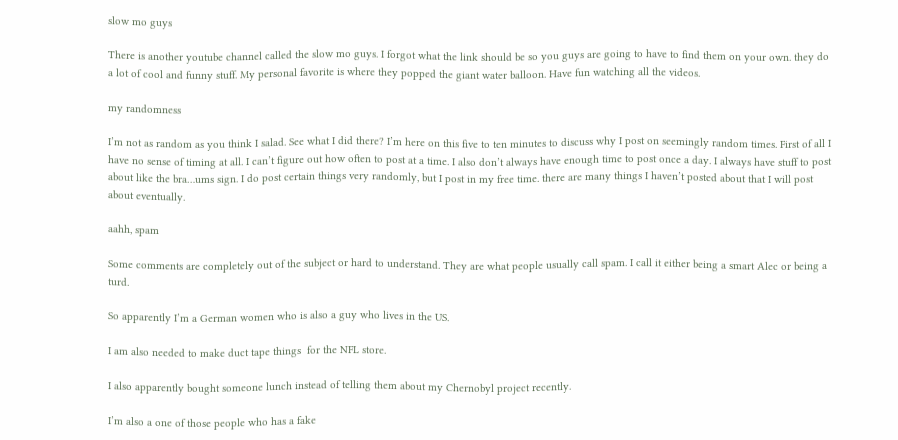slow mo guys

There is another youtube channel called the slow mo guys. I forgot what the link should be so you guys are going to have to find them on your own. they do a lot of cool and funny stuff. My personal favorite is where they popped the giant water balloon. Have fun watching all the videos.

my randomness

I’m not as random as you think I salad. See what I did there? I’m here on this five to ten minutes to discuss why I post on seemingly random times. First of all I have no sense of timing at all. I can’t figure out how often to post at a time. I also don’t always have enough time to post once a day. I always have stuff to post about like the bra…ums sign. I do post certain things very randomly, but I post in my free time. there are many things I haven’t posted about that I will post about eventually.

aahh, spam

Some comments are completely out of the subject or hard to understand. They are what people usually call spam. I call it either being a smart Alec or being a turd.

So apparently I’m a German women who is also a guy who lives in the US.

I am also needed to make duct tape things  for the NFL store.

I also apparently bought someone lunch instead of telling them about my Chernobyl project recently.

I’m also a one of those people who has a fake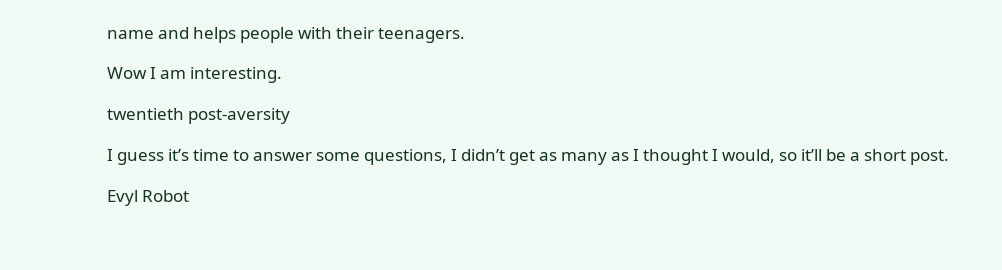name and helps people with their teenagers.

Wow I am interesting.

twentieth post-aversity

I guess it’s time to answer some questions, I didn’t get as many as I thought I would, so it’ll be a short post.

Evyl Robot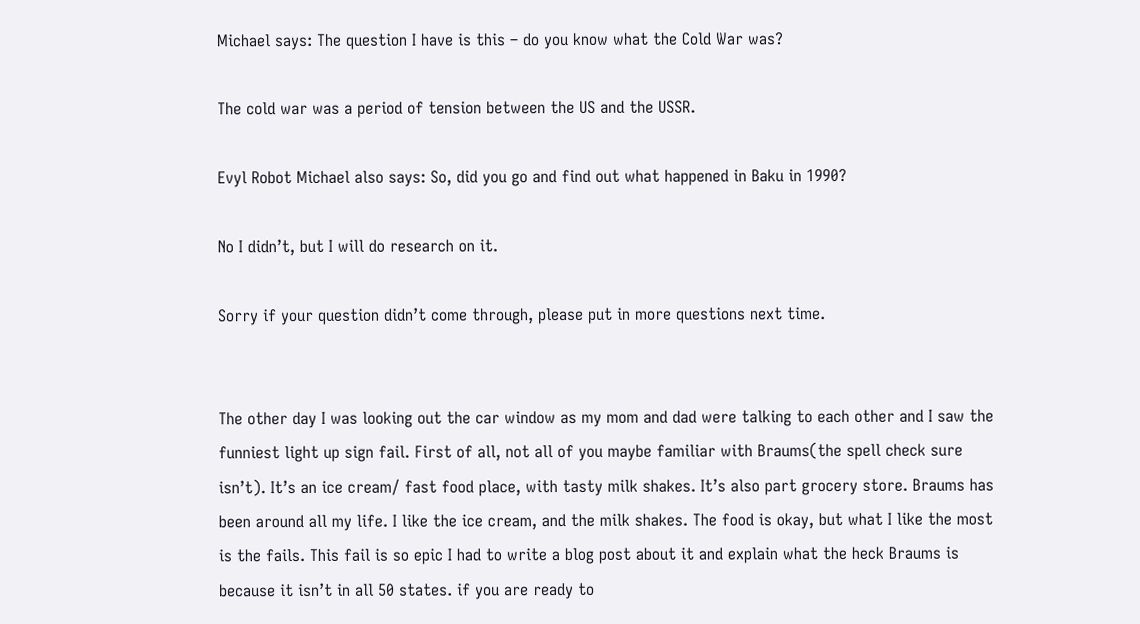Michael says: The question I have is this – do you know what the Cold War was?

The cold war was a period of tension between the US and the USSR.

Evyl Robot Michael also says: So, did you go and find out what happened in Baku in 1990?

No I didn’t, but I will do research on it.

Sorry if your question didn’t come through, please put in more questions next time.


The other day I was looking out the car window as my mom and dad were talking to each other and I saw the funniest light up sign fail. First of all, not all of you maybe familiar with Braums(the spell check sure isn’t). It’s an ice cream/ fast food place, with tasty milk shakes. It’s also part grocery store. Braums has been around all my life. I like the ice cream, and the milk shakes. The food is okay, but what I like the most is the fails. This fail is so epic I had to write a blog post about it and explain what the heck Braums is because it isn’t in all 50 states. if you are ready to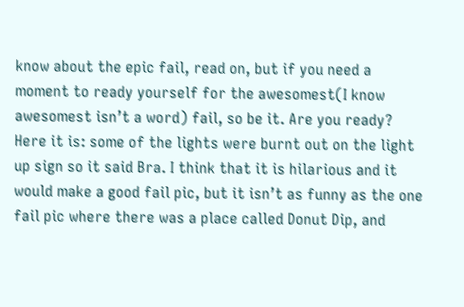know about the epic fail, read on, but if you need a moment to ready yourself for the awesomest(I know awesomest isn’t a word) fail, so be it. Are you ready? Here it is: some of the lights were burnt out on the light up sign so it said Bra. I think that it is hilarious and it would make a good fail pic, but it isn’t as funny as the one fail pic where there was a place called Donut Dip, and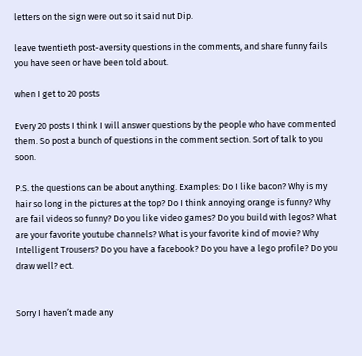letters on the sign were out so it said nut Dip.

leave twentieth post-aversity questions in the comments, and share funny fails you have seen or have been told about.

when I get to 20 posts

Every 20 posts I think I will answer questions by the people who have commented them. So post a bunch of questions in the comment section. Sort of talk to you soon.

P.S. the questions can be about anything. Examples: Do I like bacon? Why is my hair so long in the pictures at the top? Do I think annoying orange is funny? Why are fail videos so funny? Do you like video games? Do you build with legos? What are your favorite youtube channels? What is your favorite kind of movie? Why Intelligent Trousers? Do you have a facebook? Do you have a lego profile? Do you draw well? ect.


Sorry I haven’t made any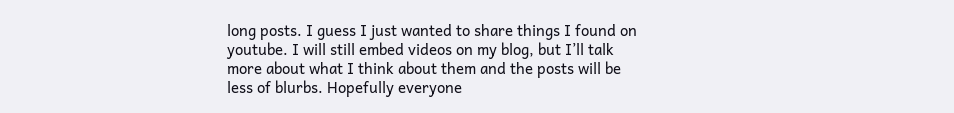long posts. I guess I just wanted to share things I found on youtube. I will still embed videos on my blog, but I’ll talk more about what I think about them and the posts will be less of blurbs. Hopefully everyone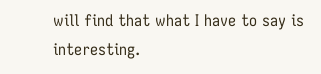will find that what I have to say is interesting.